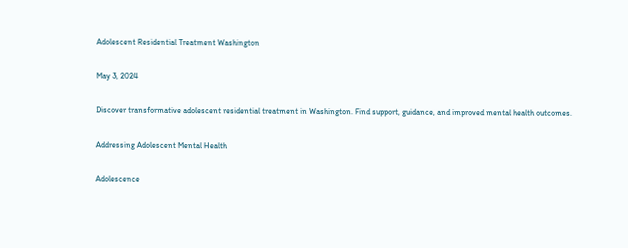Adolescent Residential Treatment Washington

May 3, 2024

Discover transformative adolescent residential treatment in Washington. Find support, guidance, and improved mental health outcomes.

Addressing Adolescent Mental Health

Adolescence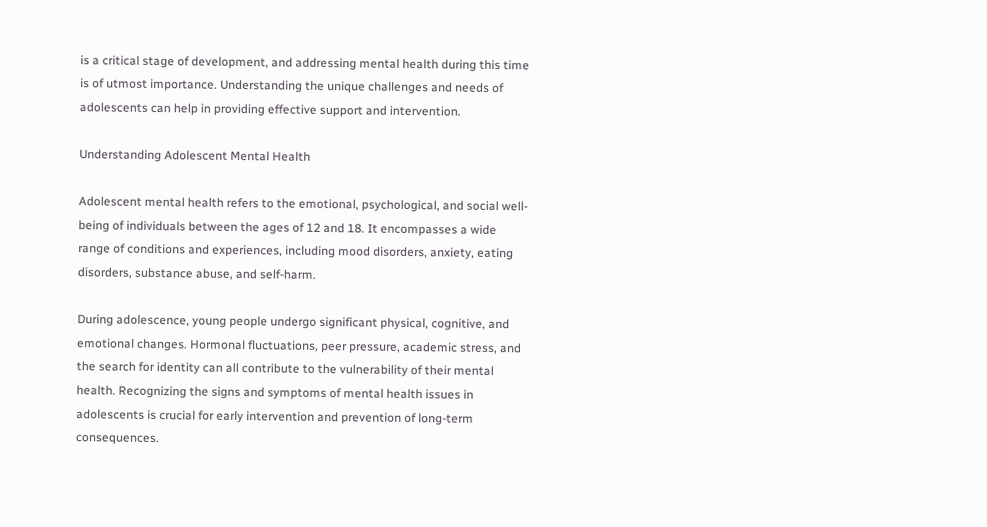is a critical stage of development, and addressing mental health during this time is of utmost importance. Understanding the unique challenges and needs of adolescents can help in providing effective support and intervention.

Understanding Adolescent Mental Health

Adolescent mental health refers to the emotional, psychological, and social well-being of individuals between the ages of 12 and 18. It encompasses a wide range of conditions and experiences, including mood disorders, anxiety, eating disorders, substance abuse, and self-harm.

During adolescence, young people undergo significant physical, cognitive, and emotional changes. Hormonal fluctuations, peer pressure, academic stress, and the search for identity can all contribute to the vulnerability of their mental health. Recognizing the signs and symptoms of mental health issues in adolescents is crucial for early intervention and prevention of long-term consequences.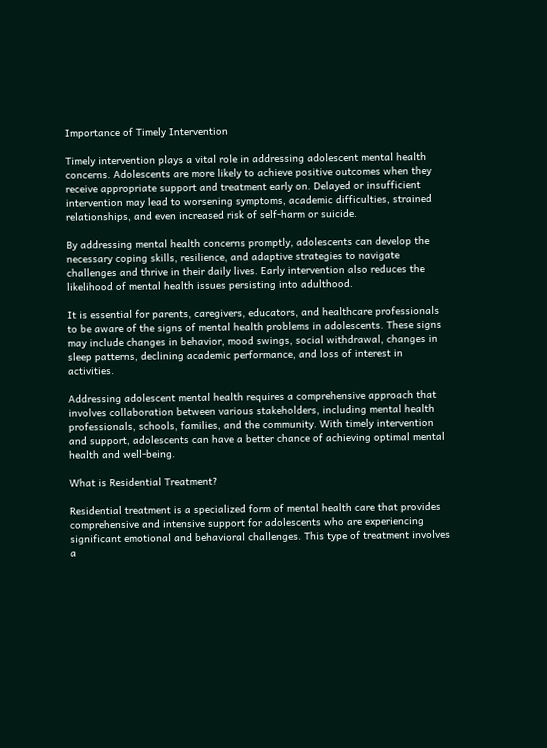Importance of Timely Intervention

Timely intervention plays a vital role in addressing adolescent mental health concerns. Adolescents are more likely to achieve positive outcomes when they receive appropriate support and treatment early on. Delayed or insufficient intervention may lead to worsening symptoms, academic difficulties, strained relationships, and even increased risk of self-harm or suicide.

By addressing mental health concerns promptly, adolescents can develop the necessary coping skills, resilience, and adaptive strategies to navigate challenges and thrive in their daily lives. Early intervention also reduces the likelihood of mental health issues persisting into adulthood.

It is essential for parents, caregivers, educators, and healthcare professionals to be aware of the signs of mental health problems in adolescents. These signs may include changes in behavior, mood swings, social withdrawal, changes in sleep patterns, declining academic performance, and loss of interest in activities.

Addressing adolescent mental health requires a comprehensive approach that involves collaboration between various stakeholders, including mental health professionals, schools, families, and the community. With timely intervention and support, adolescents can have a better chance of achieving optimal mental health and well-being.

What is Residential Treatment?

Residential treatment is a specialized form of mental health care that provides comprehensive and intensive support for adolescents who are experiencing significant emotional and behavioral challenges. This type of treatment involves a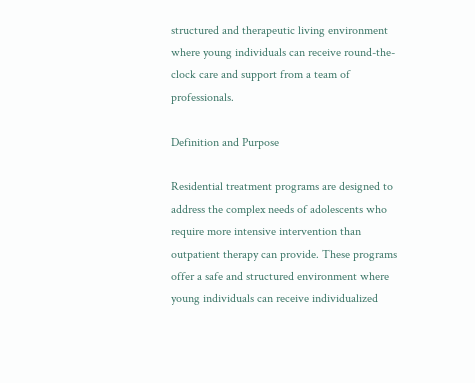structured and therapeutic living environment where young individuals can receive round-the-clock care and support from a team of professionals.

Definition and Purpose

Residential treatment programs are designed to address the complex needs of adolescents who require more intensive intervention than outpatient therapy can provide. These programs offer a safe and structured environment where young individuals can receive individualized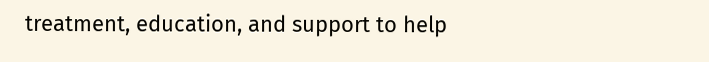treatment, education, and support to help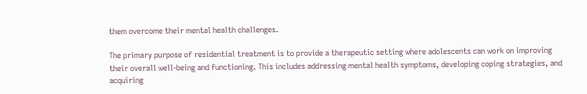them overcome their mental health challenges.

The primary purpose of residential treatment is to provide a therapeutic setting where adolescents can work on improving their overall well-being and functioning. This includes addressing mental health symptoms, developing coping strategies, and acquiring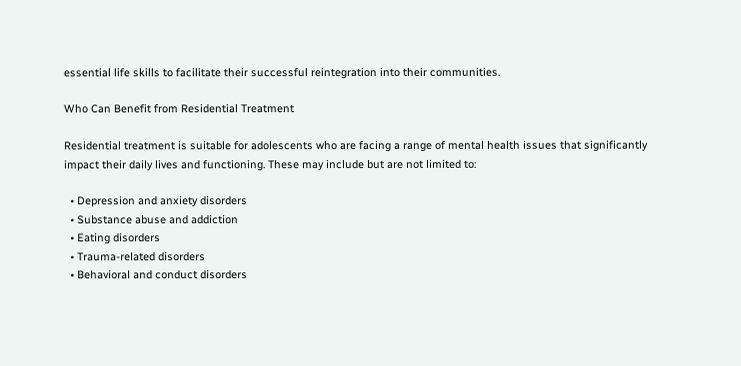essential life skills to facilitate their successful reintegration into their communities.

Who Can Benefit from Residential Treatment

Residential treatment is suitable for adolescents who are facing a range of mental health issues that significantly impact their daily lives and functioning. These may include but are not limited to:

  • Depression and anxiety disorders
  • Substance abuse and addiction
  • Eating disorders
  • Trauma-related disorders
  • Behavioral and conduct disorders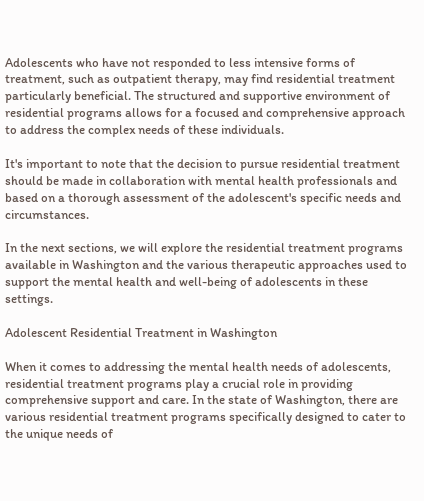Adolescents who have not responded to less intensive forms of treatment, such as outpatient therapy, may find residential treatment particularly beneficial. The structured and supportive environment of residential programs allows for a focused and comprehensive approach to address the complex needs of these individuals.

It's important to note that the decision to pursue residential treatment should be made in collaboration with mental health professionals and based on a thorough assessment of the adolescent's specific needs and circumstances.

In the next sections, we will explore the residential treatment programs available in Washington and the various therapeutic approaches used to support the mental health and well-being of adolescents in these settings.

Adolescent Residential Treatment in Washington

When it comes to addressing the mental health needs of adolescents, residential treatment programs play a crucial role in providing comprehensive support and care. In the state of Washington, there are various residential treatment programs specifically designed to cater to the unique needs of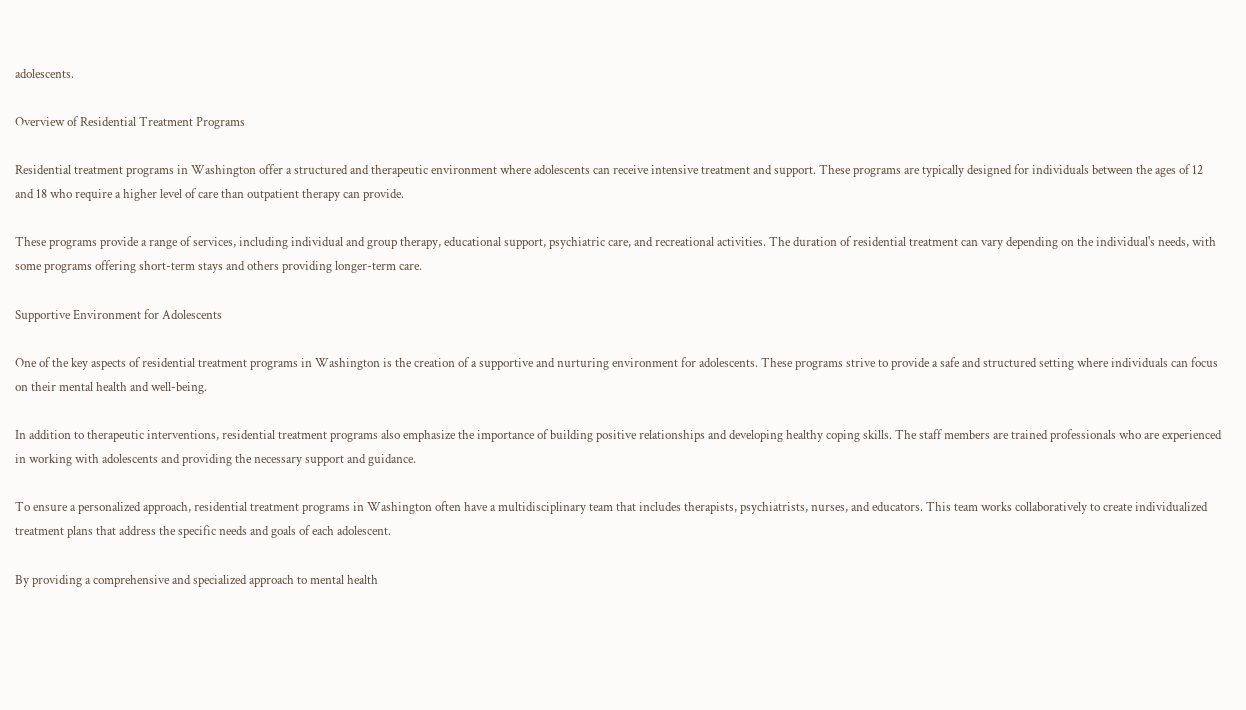adolescents.

Overview of Residential Treatment Programs

Residential treatment programs in Washington offer a structured and therapeutic environment where adolescents can receive intensive treatment and support. These programs are typically designed for individuals between the ages of 12 and 18 who require a higher level of care than outpatient therapy can provide.

These programs provide a range of services, including individual and group therapy, educational support, psychiatric care, and recreational activities. The duration of residential treatment can vary depending on the individual's needs, with some programs offering short-term stays and others providing longer-term care.

Supportive Environment for Adolescents

One of the key aspects of residential treatment programs in Washington is the creation of a supportive and nurturing environment for adolescents. These programs strive to provide a safe and structured setting where individuals can focus on their mental health and well-being.

In addition to therapeutic interventions, residential treatment programs also emphasize the importance of building positive relationships and developing healthy coping skills. The staff members are trained professionals who are experienced in working with adolescents and providing the necessary support and guidance.

To ensure a personalized approach, residential treatment programs in Washington often have a multidisciplinary team that includes therapists, psychiatrists, nurses, and educators. This team works collaboratively to create individualized treatment plans that address the specific needs and goals of each adolescent.

By providing a comprehensive and specialized approach to mental health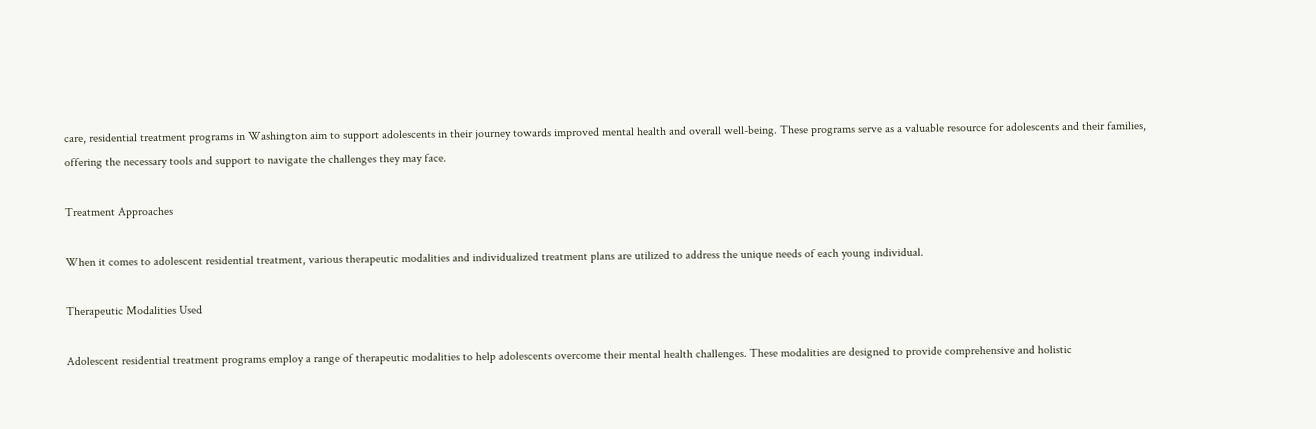care, residential treatment programs in Washington aim to support adolescents in their journey towards improved mental health and overall well-being. These programs serve as a valuable resource for adolescents and their families, offering the necessary tools and support to navigate the challenges they may face.

Treatment Approaches

When it comes to adolescent residential treatment, various therapeutic modalities and individualized treatment plans are utilized to address the unique needs of each young individual.

Therapeutic Modalities Used

Adolescent residential treatment programs employ a range of therapeutic modalities to help adolescents overcome their mental health challenges. These modalities are designed to provide comprehensive and holistic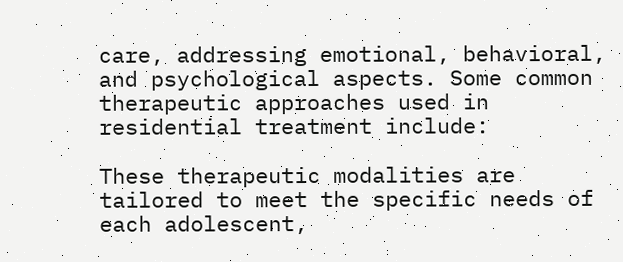care, addressing emotional, behavioral, and psychological aspects. Some common therapeutic approaches used in residential treatment include:

These therapeutic modalities are tailored to meet the specific needs of each adolescent,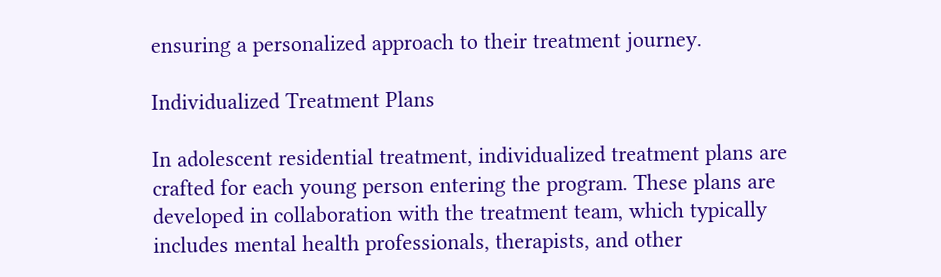ensuring a personalized approach to their treatment journey.

Individualized Treatment Plans

In adolescent residential treatment, individualized treatment plans are crafted for each young person entering the program. These plans are developed in collaboration with the treatment team, which typically includes mental health professionals, therapists, and other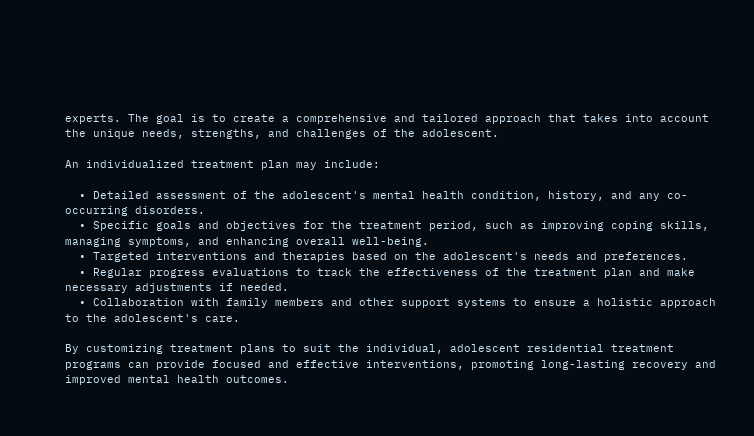experts. The goal is to create a comprehensive and tailored approach that takes into account the unique needs, strengths, and challenges of the adolescent.

An individualized treatment plan may include:

  • Detailed assessment of the adolescent's mental health condition, history, and any co-occurring disorders.
  • Specific goals and objectives for the treatment period, such as improving coping skills, managing symptoms, and enhancing overall well-being.
  • Targeted interventions and therapies based on the adolescent's needs and preferences.
  • Regular progress evaluations to track the effectiveness of the treatment plan and make necessary adjustments if needed.
  • Collaboration with family members and other support systems to ensure a holistic approach to the adolescent's care.

By customizing treatment plans to suit the individual, adolescent residential treatment programs can provide focused and effective interventions, promoting long-lasting recovery and improved mental health outcomes.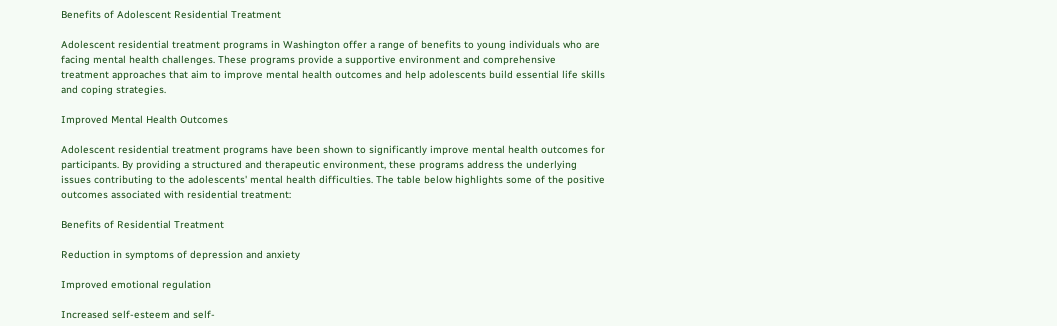Benefits of Adolescent Residential Treatment

Adolescent residential treatment programs in Washington offer a range of benefits to young individuals who are facing mental health challenges. These programs provide a supportive environment and comprehensive treatment approaches that aim to improve mental health outcomes and help adolescents build essential life skills and coping strategies.

Improved Mental Health Outcomes

Adolescent residential treatment programs have been shown to significantly improve mental health outcomes for participants. By providing a structured and therapeutic environment, these programs address the underlying issues contributing to the adolescents' mental health difficulties. The table below highlights some of the positive outcomes associated with residential treatment:

Benefits of Residential Treatment

Reduction in symptoms of depression and anxiety

Improved emotional regulation

Increased self-esteem and self-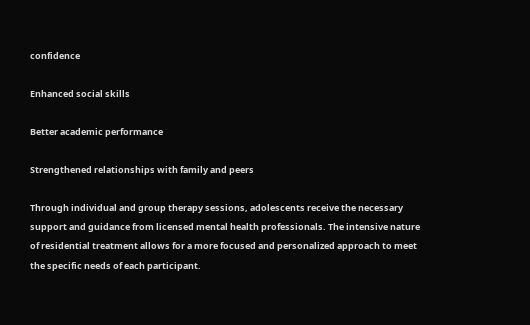confidence

Enhanced social skills

Better academic performance

Strengthened relationships with family and peers

Through individual and group therapy sessions, adolescents receive the necessary support and guidance from licensed mental health professionals. The intensive nature of residential treatment allows for a more focused and personalized approach to meet the specific needs of each participant.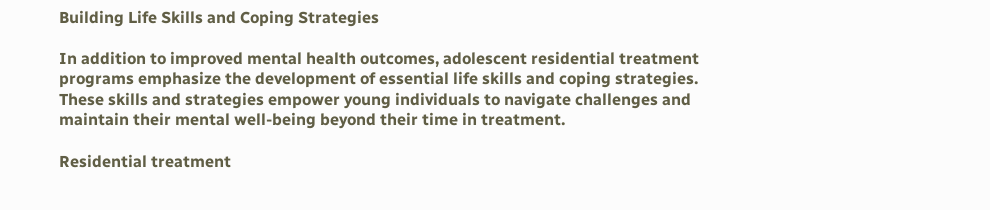Building Life Skills and Coping Strategies

In addition to improved mental health outcomes, adolescent residential treatment programs emphasize the development of essential life skills and coping strategies. These skills and strategies empower young individuals to navigate challenges and maintain their mental well-being beyond their time in treatment.

Residential treatment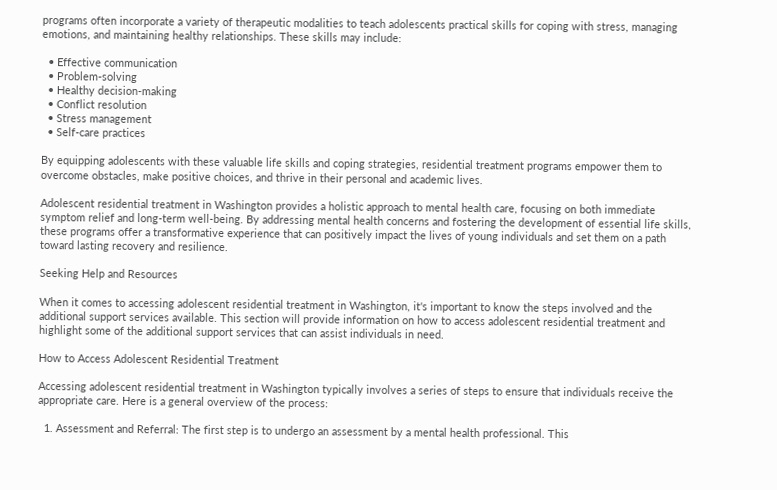programs often incorporate a variety of therapeutic modalities to teach adolescents practical skills for coping with stress, managing emotions, and maintaining healthy relationships. These skills may include:

  • Effective communication
  • Problem-solving
  • Healthy decision-making
  • Conflict resolution
  • Stress management
  • Self-care practices

By equipping adolescents with these valuable life skills and coping strategies, residential treatment programs empower them to overcome obstacles, make positive choices, and thrive in their personal and academic lives.

Adolescent residential treatment in Washington provides a holistic approach to mental health care, focusing on both immediate symptom relief and long-term well-being. By addressing mental health concerns and fostering the development of essential life skills, these programs offer a transformative experience that can positively impact the lives of young individuals and set them on a path toward lasting recovery and resilience.

Seeking Help and Resources

When it comes to accessing adolescent residential treatment in Washington, it's important to know the steps involved and the additional support services available. This section will provide information on how to access adolescent residential treatment and highlight some of the additional support services that can assist individuals in need.

How to Access Adolescent Residential Treatment

Accessing adolescent residential treatment in Washington typically involves a series of steps to ensure that individuals receive the appropriate care. Here is a general overview of the process:

  1. Assessment and Referral: The first step is to undergo an assessment by a mental health professional. This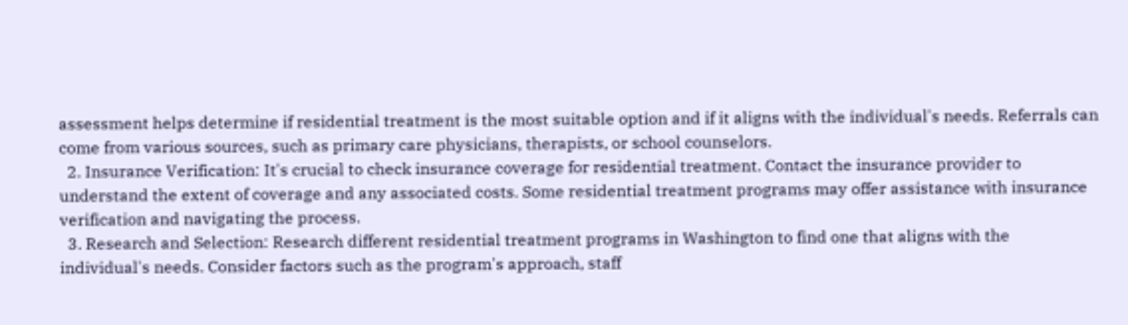assessment helps determine if residential treatment is the most suitable option and if it aligns with the individual's needs. Referrals can come from various sources, such as primary care physicians, therapists, or school counselors.
  2. Insurance Verification: It's crucial to check insurance coverage for residential treatment. Contact the insurance provider to understand the extent of coverage and any associated costs. Some residential treatment programs may offer assistance with insurance verification and navigating the process.
  3. Research and Selection: Research different residential treatment programs in Washington to find one that aligns with the individual's needs. Consider factors such as the program's approach, staff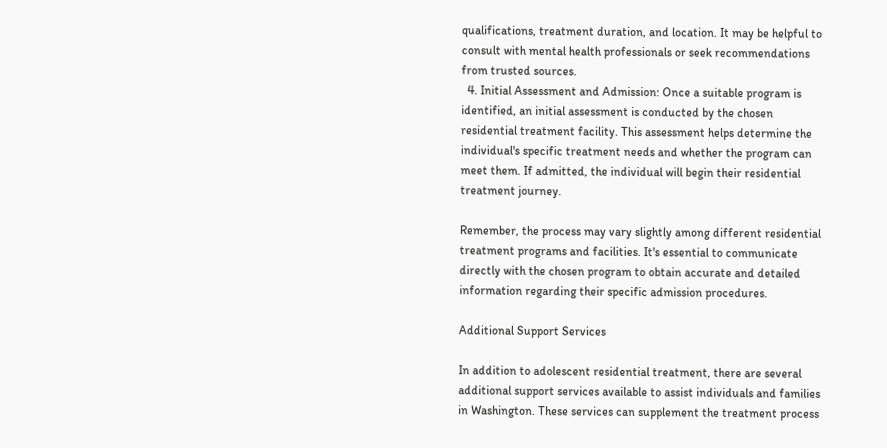qualifications, treatment duration, and location. It may be helpful to consult with mental health professionals or seek recommendations from trusted sources.
  4. Initial Assessment and Admission: Once a suitable program is identified, an initial assessment is conducted by the chosen residential treatment facility. This assessment helps determine the individual's specific treatment needs and whether the program can meet them. If admitted, the individual will begin their residential treatment journey.

Remember, the process may vary slightly among different residential treatment programs and facilities. It's essential to communicate directly with the chosen program to obtain accurate and detailed information regarding their specific admission procedures.

Additional Support Services

In addition to adolescent residential treatment, there are several additional support services available to assist individuals and families in Washington. These services can supplement the treatment process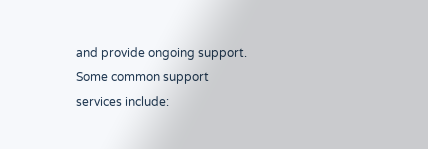and provide ongoing support. Some common support services include: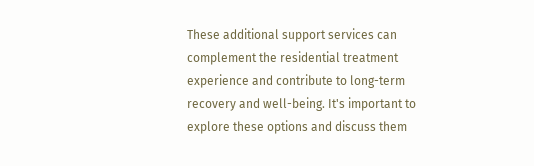These additional support services can complement the residential treatment experience and contribute to long-term recovery and well-being. It's important to explore these options and discuss them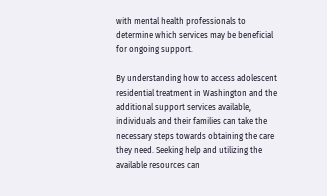with mental health professionals to determine which services may be beneficial for ongoing support.

By understanding how to access adolescent residential treatment in Washington and the additional support services available, individuals and their families can take the necessary steps towards obtaining the care they need. Seeking help and utilizing the available resources can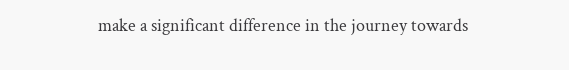make a significant difference in the journey towards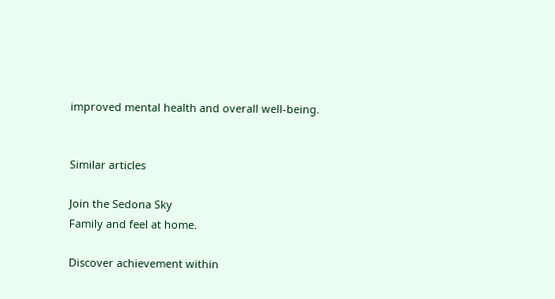improved mental health and overall well-being.


Similar articles

Join the Sedona Sky
Family and feel at home.

Discover achievement within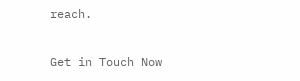reach.

Get in Touch Now